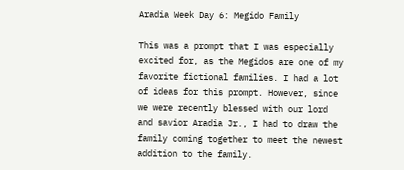Aradia Week Day 6: Megido Family

This was a prompt that I was especially excited for, as the Megidos are one of my favorite fictional families. I had a lot of ideas for this prompt. However, since we were recently blessed with our lord and savior Aradia Jr., I had to draw the family coming together to meet the newest addition to the family.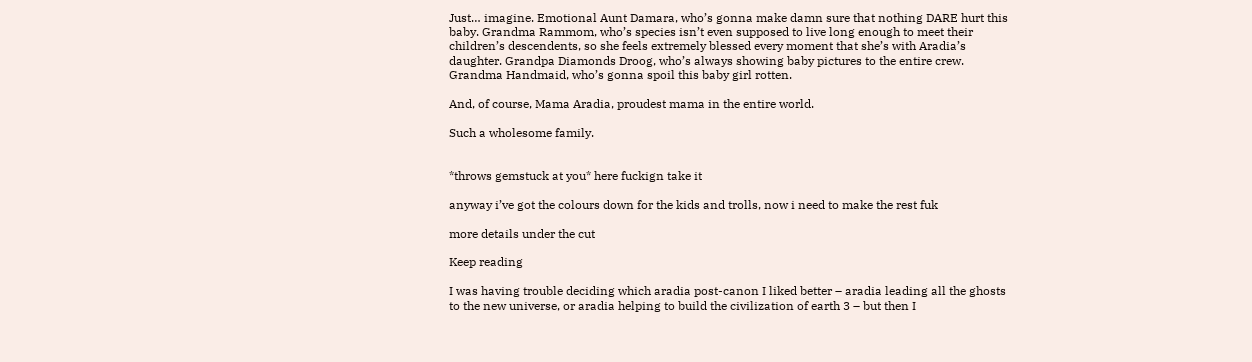Just… imagine. Emotional Aunt Damara, who’s gonna make damn sure that nothing DARE hurt this baby. Grandma Rammom, who’s species isn’t even supposed to live long enough to meet their children’s descendents, so she feels extremely blessed every moment that she’s with Aradia’s daughter. Grandpa Diamonds Droog, who’s always showing baby pictures to the entire crew. Grandma Handmaid, who’s gonna spoil this baby girl rotten.

And, of course, Mama Aradia, proudest mama in the entire world.

Such a wholesome family.


*throws gemstuck at you* here fuckign take it

anyway i’ve got the colours down for the kids and trolls, now i need to make the rest fuk

more details under the cut

Keep reading

I was having trouble deciding which aradia post-canon I liked better – aradia leading all the ghosts to the new universe, or aradia helping to build the civilization of earth 3 – but then I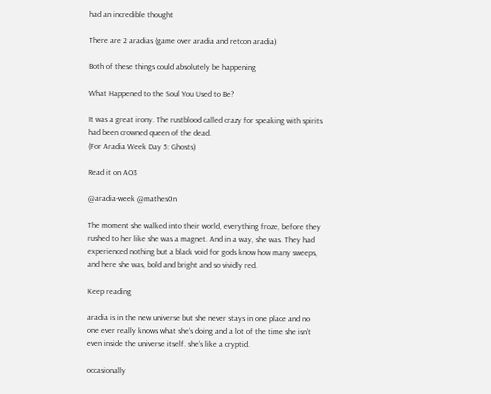had an incredible thought

There are 2 aradias (game over aradia and retcon aradia)

Both of these things could absolutely be happening

What Happened to the Soul You Used to Be?

It was a great irony. The rustblood called crazy for speaking with spirits had been crowned queen of the dead.
(For Aradia Week Day 5: Ghosts)

Read it on AO3

@aradia-week @mathes0n

The moment she walked into their world, everything froze, before they rushed to her like she was a magnet. And in a way, she was. They had experienced nothing but a black void for gods know how many sweeps, and here she was, bold and bright and so vividly red.

Keep reading

aradia is in the new universe but she never stays in one place and no one ever really knows what she’s doing and a lot of the time she isn’t even inside the universe itself. she’s like a cryptid.

occasionally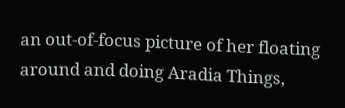an out-of-focus picture of her floating around and doing Aradia Things,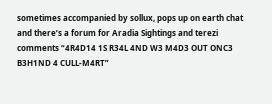sometimes accompanied by sollux, pops up on earth chat and there’s a forum for Aradia Sightings and terezi comments “4R4D14 1S R34L 4ND W3 M4D3 OUT ONC3 B3H1ND 4 CULL-M4RT”